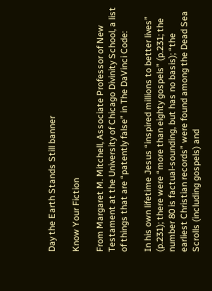Day the Earth Stands Still banner

Know Your Fiction

From Margaret M. Mitchell, Associate Professor of New Testament at the University of Chicago Divinity School, a list of things that are “patently false” in The DaVinci Code:

In his own lifetime Jesus “inspired millions to better lives” (p.231); there were “more than eighty gospels” (p.231; the number 80 is factual-sounding, but has no basis); “the earliest Christian records” were found among the Dead Sea Scrolls (including gospels) and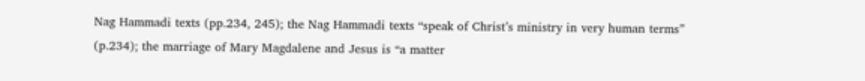Nag Hammadi texts (pp.234, 245); the Nag Hammadi texts “speak of Christ’s ministry in very human terms” (p.234); the marriage of Mary Magdalene and Jesus is “a matter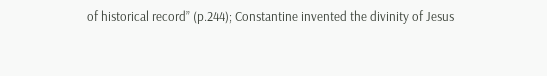of historical record” (p.244); Constantine invented the divinity of Jesus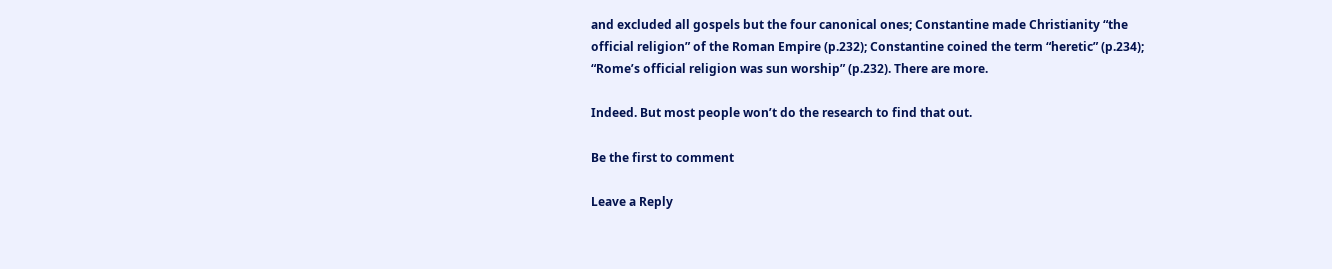and excluded all gospels but the four canonical ones; Constantine made Christianity “the official religion” of the Roman Empire (p.232); Constantine coined the term “heretic” (p.234); “Rome’s official religion was sun worship” (p.232). There are more.

Indeed. But most people won’t do the research to find that out.

Be the first to comment

Leave a Reply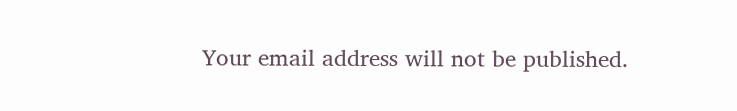Your email address will not be published.